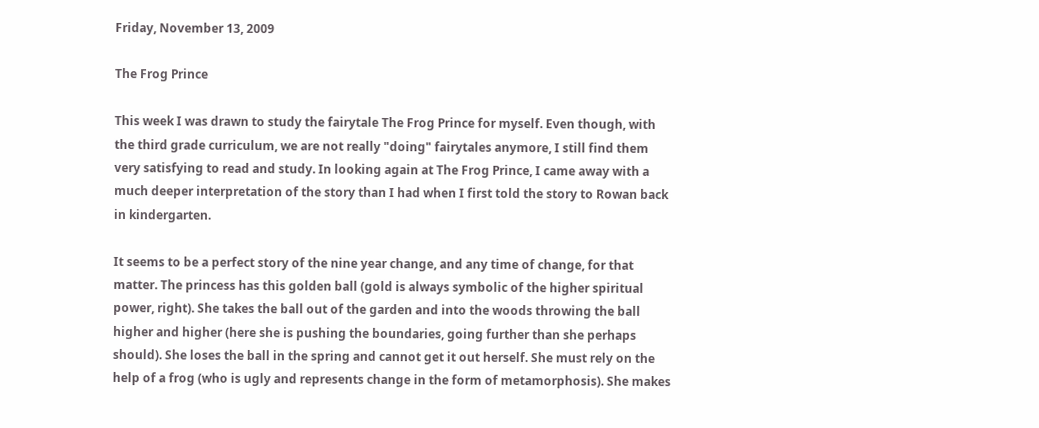Friday, November 13, 2009

The Frog Prince

This week I was drawn to study the fairytale The Frog Prince for myself. Even though, with the third grade curriculum, we are not really "doing" fairytales anymore, I still find them very satisfying to read and study. In looking again at The Frog Prince, I came away with a much deeper interpretation of the story than I had when I first told the story to Rowan back in kindergarten.

It seems to be a perfect story of the nine year change, and any time of change, for that matter. The princess has this golden ball (gold is always symbolic of the higher spiritual power, right). She takes the ball out of the garden and into the woods throwing the ball higher and higher (here she is pushing the boundaries, going further than she perhaps should). She loses the ball in the spring and cannot get it out herself. She must rely on the help of a frog (who is ugly and represents change in the form of metamorphosis). She makes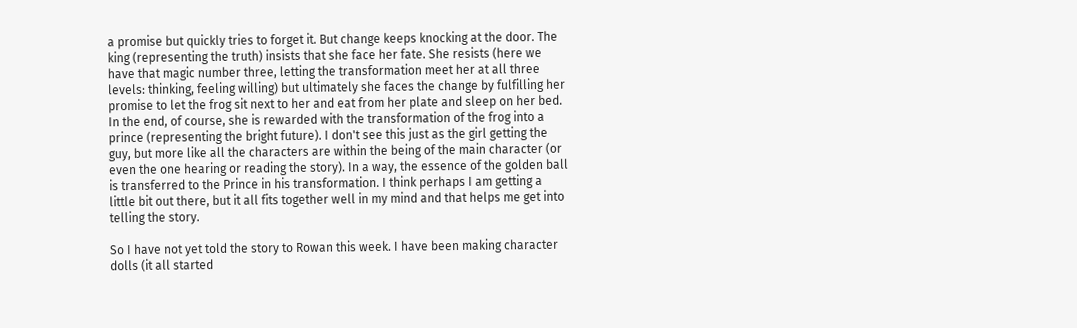a promise but quickly tries to forget it. But change keeps knocking at the door. The king (representing the truth) insists that she face her fate. She resists (here we have that magic number three, letting the transformation meet her at all three levels: thinking, feeling willing) but ultimately she faces the change by fulfilling her promise to let the frog sit next to her and eat from her plate and sleep on her bed. In the end, of course, she is rewarded with the transformation of the frog into a prince (representing the bright future). I don't see this just as the girl getting the guy, but more like all the characters are within the being of the main character (or even the one hearing or reading the story). In a way, the essence of the golden ball is transferred to the Prince in his transformation. I think perhaps I am getting a little bit out there, but it all fits together well in my mind and that helps me get into telling the story.

So I have not yet told the story to Rowan this week. I have been making character dolls (it all started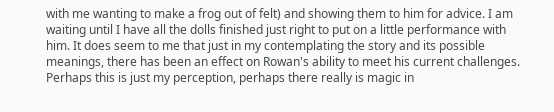with me wanting to make a frog out of felt) and showing them to him for advice. I am waiting until I have all the dolls finished just right to put on a little performance with him. It does seem to me that just in my contemplating the story and its possible meanings, there has been an effect on Rowan's ability to meet his current challenges. Perhaps this is just my perception, perhaps there really is magic in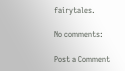fairytales.

No comments:

Post a Comment